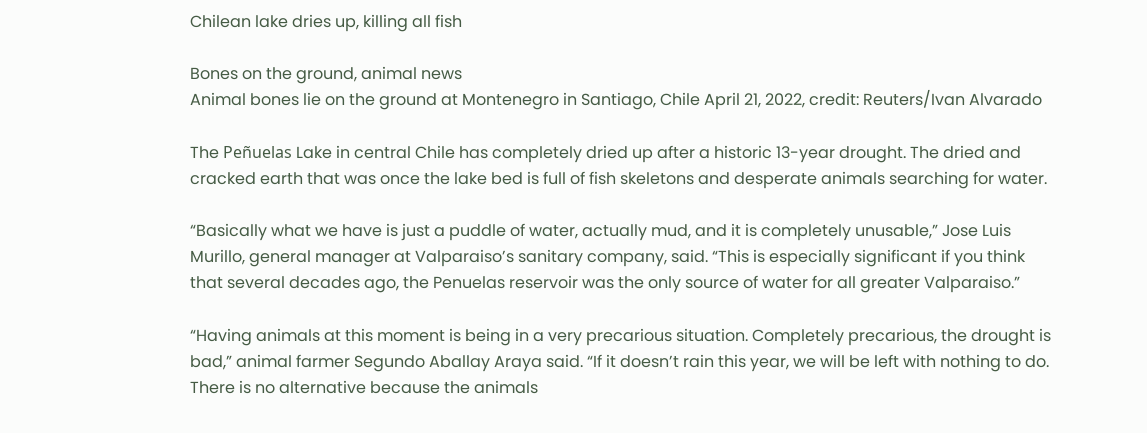Chilean lake dries up, killing all fish

Bones on the ground, animal news
Animal bones lie on the ground at Montenegro in Santiago, Chile April 21, 2022, credit: Reuters/Ivan Alvarado

The Peñuelas Lake in central Chile has completely dried up after a historic 13-year drought. The dried and cracked earth that was once the lake bed is full of fish skeletons and desperate animals searching for water.

“Basically what we have is just a puddle of water, actually mud, and it is completely unusable,” Jose Luis Murillo, general manager at Valparaiso’s sanitary company, said. “This is especially significant if you think that several decades ago, the Penuelas reservoir was the only source of water for all greater Valparaiso.”

“Having animals at this moment is being in a very precarious situation. Completely precarious, the drought is bad,” animal farmer Segundo Aballay Araya said. “If it doesn’t rain this year, we will be left with nothing to do. There is no alternative because the animals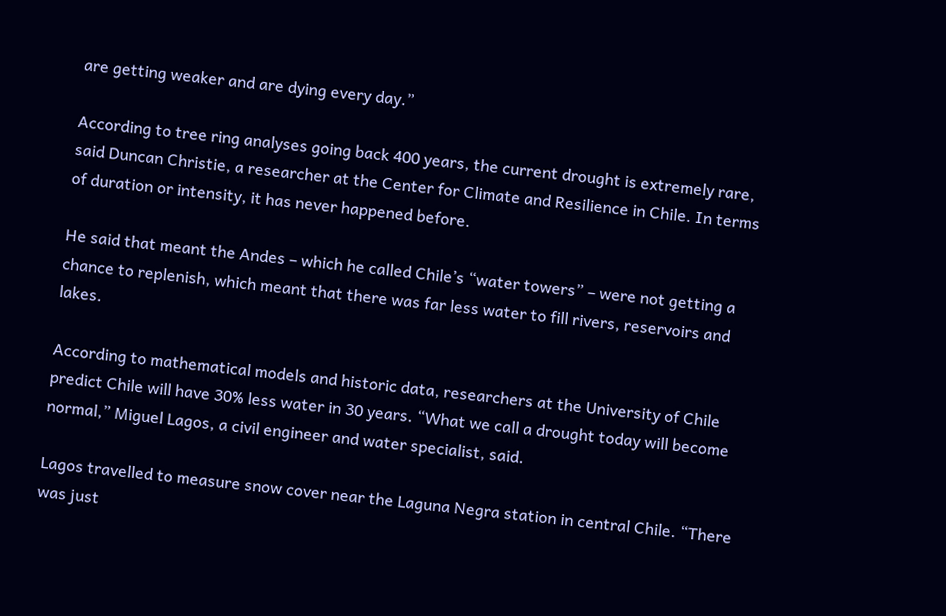are getting weaker and are dying every day.”

According to tree ring analyses going back 400 years, the current drought is extremely rare, said Duncan Christie, a researcher at the Center for Climate and Resilience in Chile. In terms of duration or intensity, it has never happened before.

He said that meant the Andes – which he called Chile’s “water towers” – were not getting a chance to replenish, which meant that there was far less water to fill rivers, reservoirs and lakes.

According to mathematical models and historic data, researchers at the University of Chile predict Chile will have 30% less water in 30 years. “What we call a drought today will become normal,” Miguel Lagos, a civil engineer and water specialist, said.

Lagos travelled to measure snow cover near the Laguna Negra station in central Chile. “There was just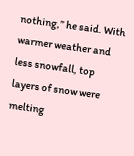nothing,” he said. With warmer weather and less snowfall, top layers of snow were melting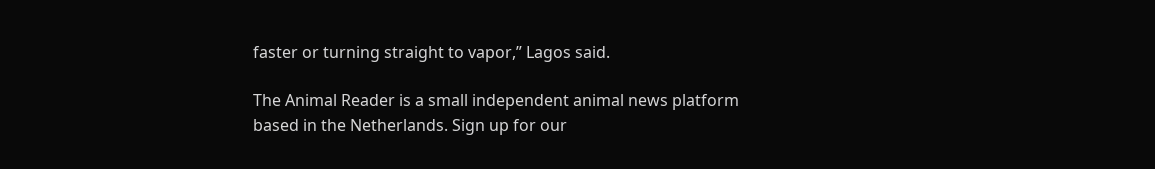faster or turning straight to vapor,” Lagos said.

The Animal Reader is a small independent animal news platform based in the Netherlands. Sign up for our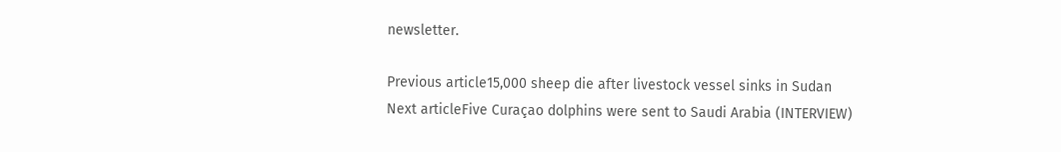newsletter.

Previous article15,000 sheep die after livestock vessel sinks in Sudan
Next articleFive Curaçao dolphins were sent to Saudi Arabia (INTERVIEW)